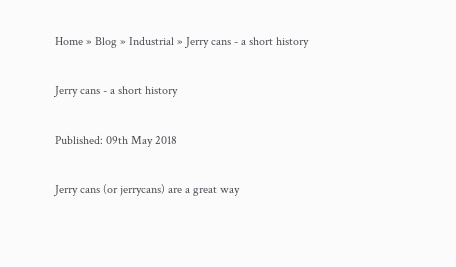Home » Blog » Industrial » Jerry cans - a short history

Jerry cans - a short history

Published: 09th May 2018

Jerry cans (or jerrycans) are a great way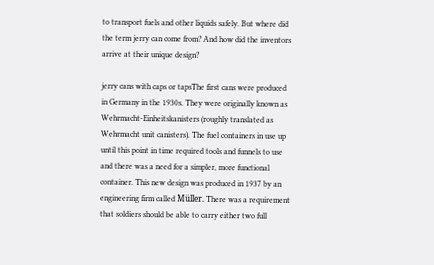to transport fuels and other liquids safely. But where did the term jerry can come from? And how did the inventors arrive at their unique design?

jerry cans with caps or tapsThe first cans were produced in Germany in the 1930s. They were originally known as Wehrmacht-Einheitskanisters (roughly translated as Wehrmacht unit canisters). The fuel containers in use up until this point in time required tools and funnels to use and there was a need for a simpler, more functional container. This new design was produced in 1937 by an engineering firm called Müller. There was a requirement that soldiers should be able to carry either two full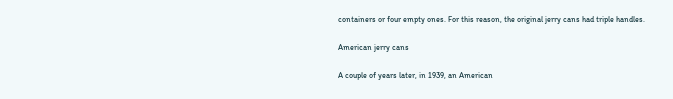containers or four empty ones. For this reason, the original jerry cans had triple handles.

American jerry cans

A couple of years later, in 1939, an American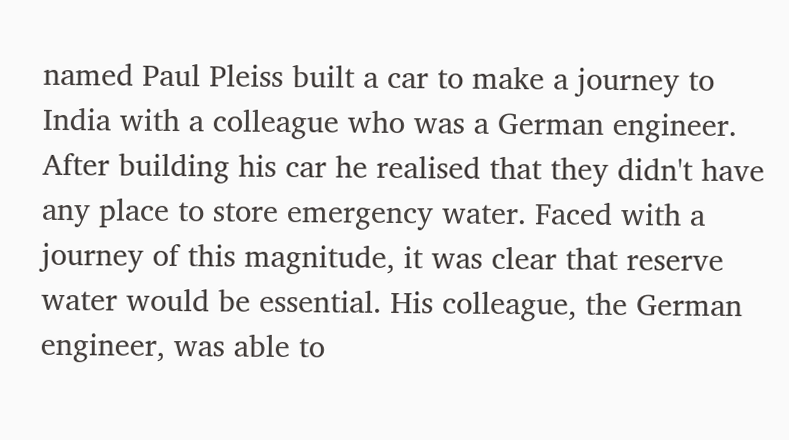named Paul Pleiss built a car to make a journey to India with a colleague who was a German engineer. After building his car he realised that they didn't have any place to store emergency water. Faced with a journey of this magnitude, it was clear that reserve water would be essential. His colleague, the German engineer, was able to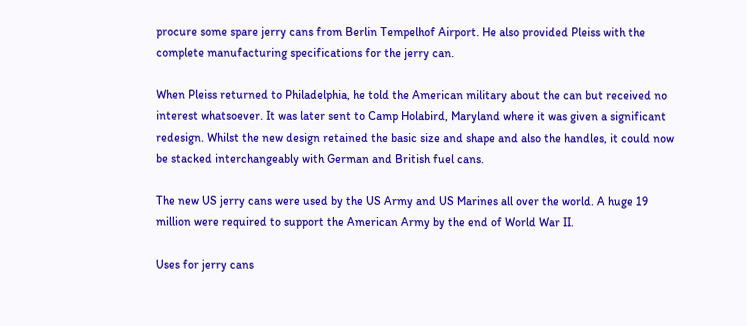procure some spare jerry cans from Berlin Tempelhof Airport. He also provided Pleiss with the complete manufacturing specifications for the jerry can.

When Pleiss returned to Philadelphia, he told the American military about the can but received no interest whatsoever. It was later sent to Camp Holabird, Maryland where it was given a significant redesign. Whilst the new design retained the basic size and shape and also the handles, it could now be stacked interchangeably with German and British fuel cans.

The new US jerry cans were used by the US Army and US Marines all over the world. A huge 19 million were required to support the American Army by the end of World War II.

Uses for jerry cans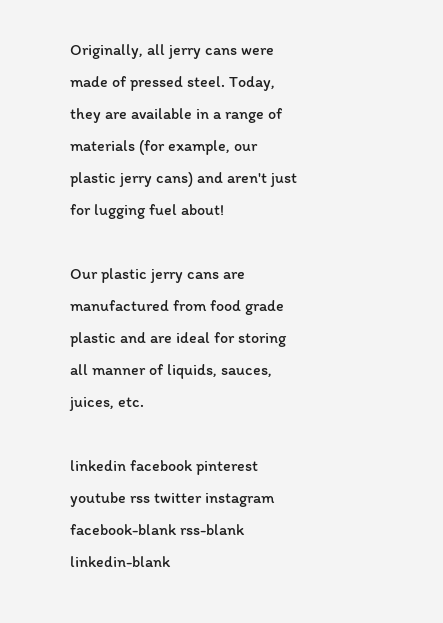Originally, all jerry cans were made of pressed steel. Today, they are available in a range of materials (for example, our plastic jerry cans) and aren't just for lugging fuel about!

Our plastic jerry cans are manufactured from food grade plastic and are ideal for storing all manner of liquids, sauces, juices, etc.

linkedin facebook pinterest youtube rss twitter instagram facebook-blank rss-blank linkedin-blank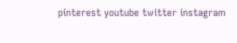pinterest youtube twitter instagram